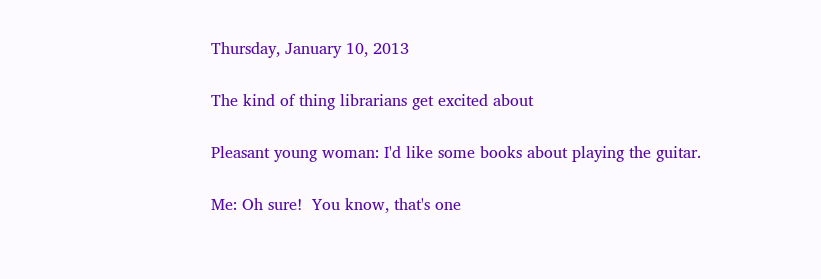Thursday, January 10, 2013

The kind of thing librarians get excited about

Pleasant young woman: I'd like some books about playing the guitar.

Me: Oh sure!  You know, that's one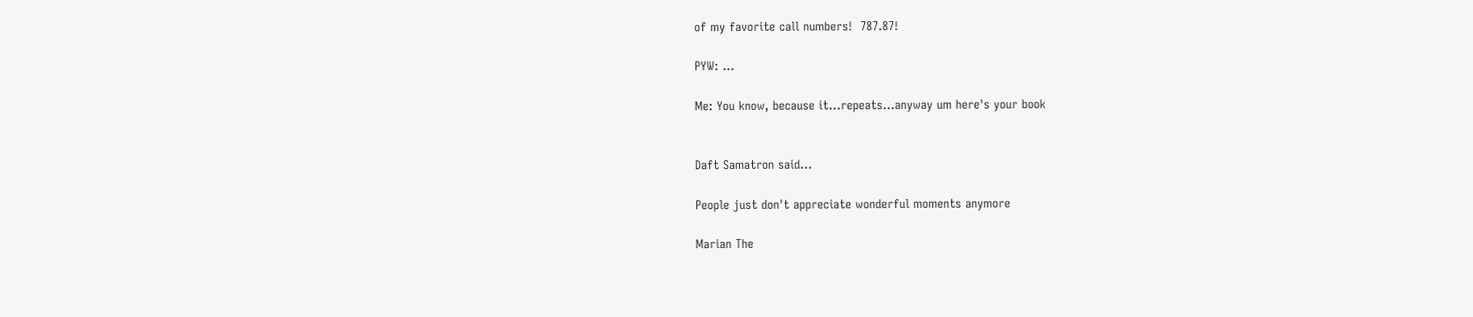of my favorite call numbers!  787.87!

PYW: ...

Me: You know, because it...repeats...anyway um here's your book


Daft Samatron said...

People just don't appreciate wonderful moments anymore

Marian The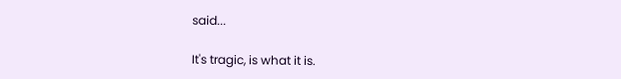said...

It's tragic, is what it is.